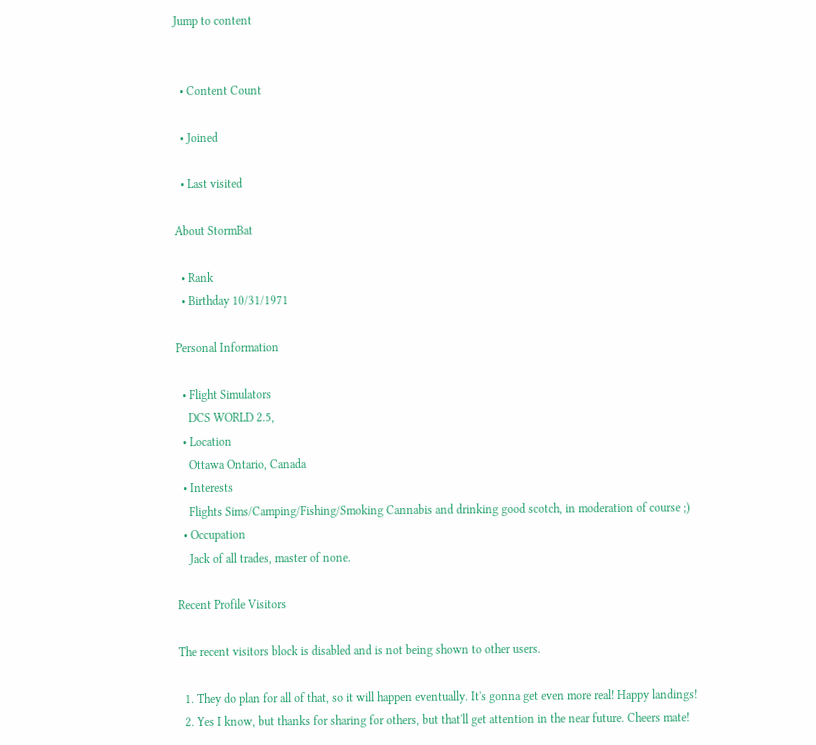Jump to content


  • Content Count

  • Joined

  • Last visited

About StormBat

  • Rank
  • Birthday 10/31/1971

Personal Information

  • Flight Simulators
    DCS WORLD 2.5,
  • Location
    Ottawa Ontario, Canada
  • Interests
    Flights Sims/Camping/Fishing/Smoking Cannabis and drinking good scotch, in moderation of course ;)
  • Occupation
    Jack of all trades, master of none.

Recent Profile Visitors

The recent visitors block is disabled and is not being shown to other users.

  1. They do plan for all of that, so it will happen eventually. It's gonna get even more real! Happy landings!
  2. Yes I know, but thanks for sharing for others, but that'll get attention in the near future. Cheers mate!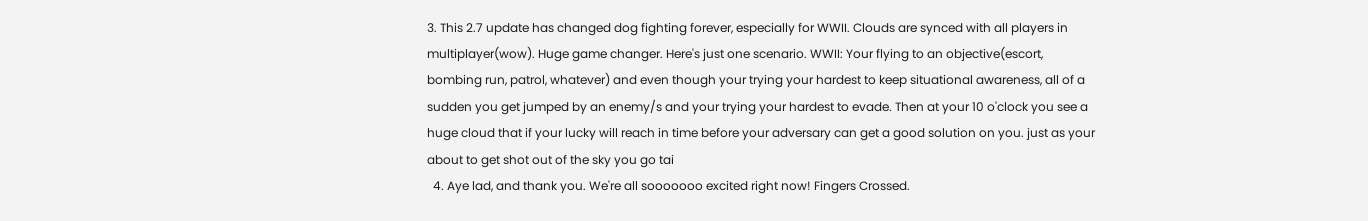3. This 2.7 update has changed dog fighting forever, especially for WWII. Clouds are synced with all players in multiplayer(wow). Huge game changer. Here's just one scenario. WWII: Your flying to an objective(escort, bombing run, patrol, whatever) and even though your trying your hardest to keep situational awareness, all of a sudden you get jumped by an enemy/s and your trying your hardest to evade. Then at your 10 o'clock you see a huge cloud that if your lucky will reach in time before your adversary can get a good solution on you. just as your about to get shot out of the sky you go tai
  4. Aye lad, and thank you. We're all sooooooo excited right now! Fingers Crossed.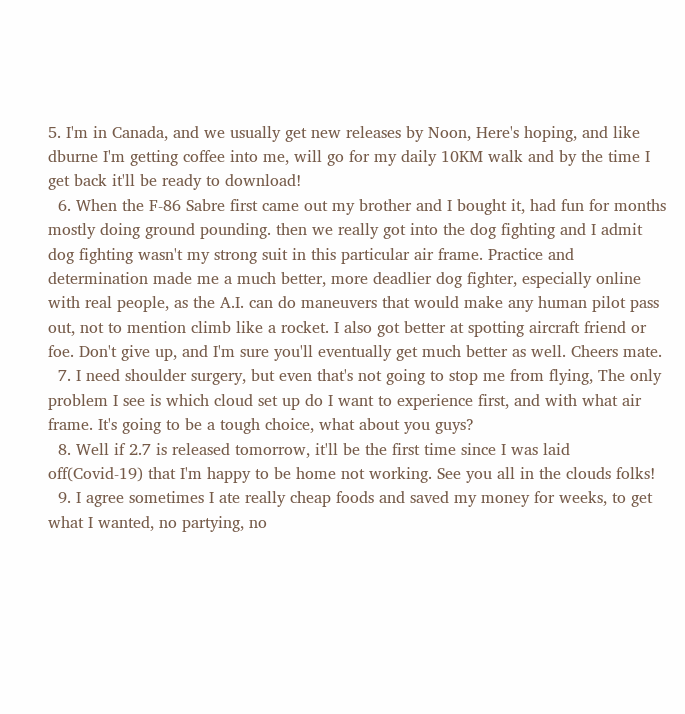5. I'm in Canada, and we usually get new releases by Noon, Here's hoping, and like dburne I'm getting coffee into me, will go for my daily 10KM walk and by the time I get back it'll be ready to download!
  6. When the F-86 Sabre first came out my brother and I bought it, had fun for months mostly doing ground pounding. then we really got into the dog fighting and I admit dog fighting wasn't my strong suit in this particular air frame. Practice and determination made me a much better, more deadlier dog fighter, especially online with real people, as the A.I. can do maneuvers that would make any human pilot pass out, not to mention climb like a rocket. I also got better at spotting aircraft friend or foe. Don't give up, and I'm sure you'll eventually get much better as well. Cheers mate.
  7. I need shoulder surgery, but even that's not going to stop me from flying, The only problem I see is which cloud set up do I want to experience first, and with what air frame. It's going to be a tough choice, what about you guys?
  8. Well if 2.7 is released tomorrow, it'll be the first time since I was laid off(Covid-19) that I'm happy to be home not working. See you all in the clouds folks!
  9. I agree sometimes I ate really cheap foods and saved my money for weeks, to get what I wanted, no partying, no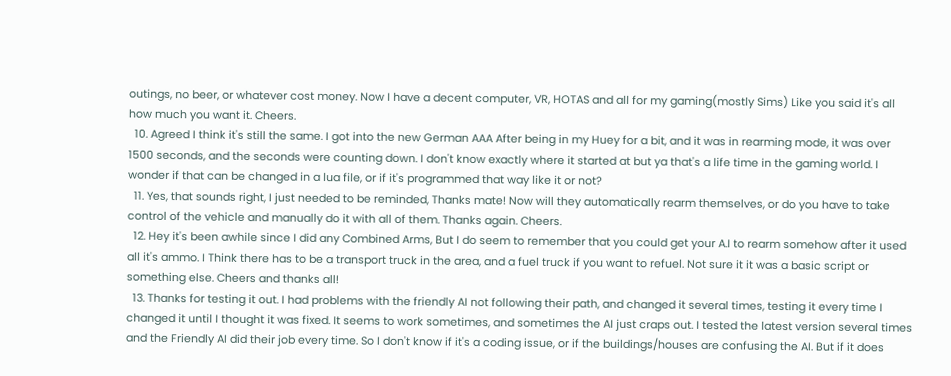outings, no beer, or whatever cost money. Now I have a decent computer, VR, HOTAS and all for my gaming(mostly Sims) Like you said it's all how much you want it. Cheers.
  10. Agreed I think it's still the same. I got into the new German AAA After being in my Huey for a bit, and it was in rearming mode, it was over 1500 seconds, and the seconds were counting down. I don't know exactly where it started at but ya that's a life time in the gaming world. I wonder if that can be changed in a lua file, or if it's programmed that way like it or not?
  11. Yes, that sounds right, I just needed to be reminded, Thanks mate! Now will they automatically rearm themselves, or do you have to take control of the vehicle and manually do it with all of them. Thanks again. Cheers.
  12. Hey it's been awhile since I did any Combined Arms, But I do seem to remember that you could get your A.I to rearm somehow after it used all it's ammo. I Think there has to be a transport truck in the area, and a fuel truck if you want to refuel. Not sure it it was a basic script or something else. Cheers and thanks all!
  13. Thanks for testing it out. I had problems with the friendly AI not following their path, and changed it several times, testing it every time I changed it until I thought it was fixed. It seems to work sometimes, and sometimes the AI just craps out. I tested the latest version several times and the Friendly AI did their job every time. So I don't know if it's a coding issue, or if the buildings/houses are confusing the AI. But if it does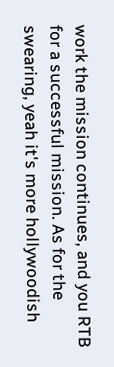work the mission continues, and you RTB for a successful mission. As for the swearing, yeah it's more hollywoodish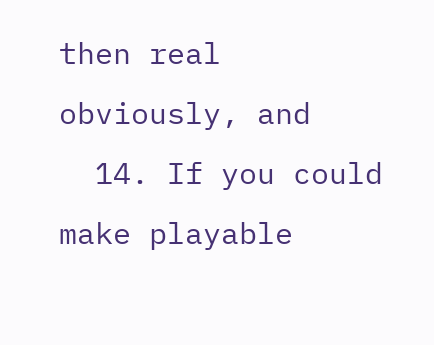then real obviously, and
  14. If you could make playable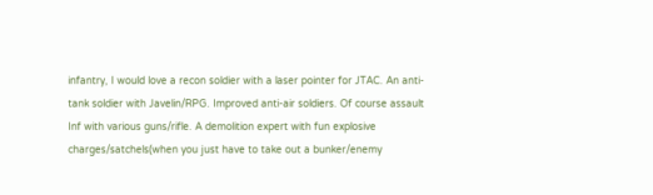infantry, I would love a recon soldier with a laser pointer for JTAC. An anti-tank soldier with Javelin/RPG. Improved anti-air soldiers. Of course assault Inf with various guns/rifle. A demolition expert with fun explosive charges/satchels(when you just have to take out a bunker/enemy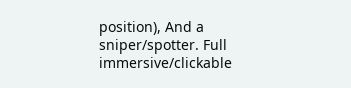position), And a sniper/spotter. Full immersive/clickable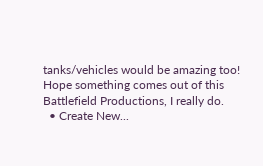tanks/vehicles would be amazing too! Hope something comes out of this Battlefield Productions, I really do.
  • Create New...